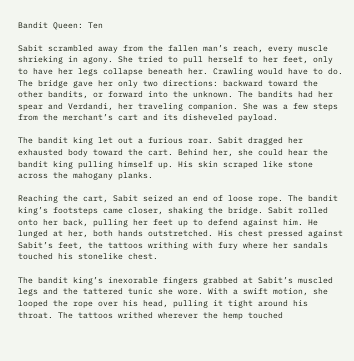Bandit Queen: Ten

Sabit scrambled away from the fallen man’s reach, every muscle shrieking in agony. She tried to pull herself to her feet, only to have her legs collapse beneath her. Crawling would have to do. The bridge gave her only two directions: backward toward the other bandits, or forward into the unknown. The bandits had her spear and Verdandi, her traveling companion. She was a few steps from the merchant’s cart and its disheveled payload.

The bandit king let out a furious roar. Sabit dragged her exhausted body toward the cart. Behind her, she could hear the bandit king pulling himself up. His skin scraped like stone across the mahogany planks.

Reaching the cart, Sabit seized an end of loose rope. The bandit king’s footsteps came closer, shaking the bridge. Sabit rolled onto her back, pulling her feet up to defend against him. He lunged at her, both hands outstretched. His chest pressed against Sabit’s feet, the tattoos writhing with fury where her sandals touched his stonelike chest.

The bandit king’s inexorable fingers grabbed at Sabit’s muscled legs and the tattered tunic she wore. With a swift motion, she looped the rope over his head, pulling it tight around his throat. The tattoos writhed wherever the hemp touched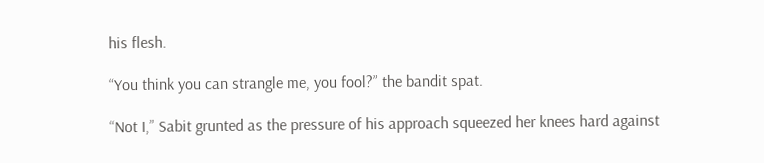his flesh.

“You think you can strangle me, you fool?” the bandit spat.

“Not I,” Sabit grunted as the pressure of his approach squeezed her knees hard against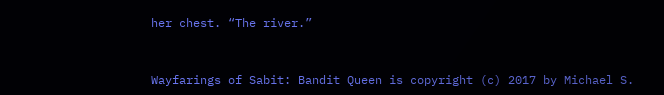her chest. “The river.”



Wayfarings of Sabit: Bandit Queen is copyright (c) 2017 by Michael S.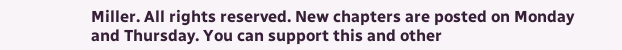Miller. All rights reserved. New chapters are posted on Monday and Thursday. You can support this and other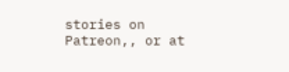stories on Patreon,, or at